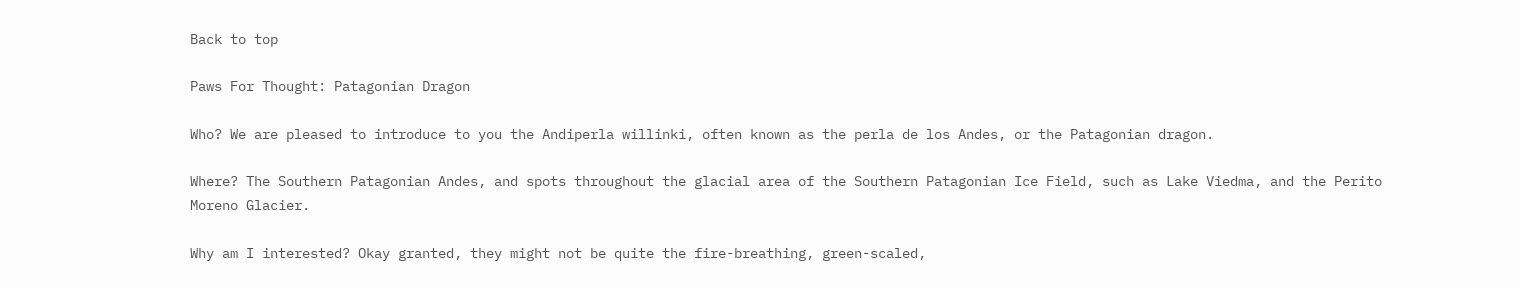Back to top

Paws For Thought: Patagonian Dragon

Who? We are pleased to introduce to you the Andiperla willinki, often known as the perla de los Andes, or the Patagonian dragon.

Where? The Southern Patagonian Andes, and spots throughout the glacial area of the Southern Patagonian Ice Field, such as Lake Viedma, and the Perito Moreno Glacier.

Why am I interested? Okay granted, they might not be quite the fire-breathing, green-scaled,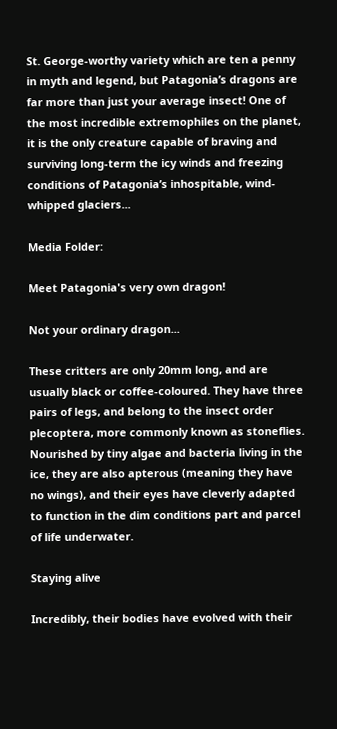St. George-worthy variety which are ten a penny in myth and legend, but Patagonia’s dragons are far more than just your average insect! One of the most incredible extremophiles on the planet, it is the only creature capable of braving and surviving long-term the icy winds and freezing conditions of Patagonia’s inhospitable, wind-whipped glaciers...

Media Folder:

Meet Patagonia's very own dragon!

Not your ordinary dragon...

These critters are only 20mm long, and are usually black or coffee-coloured. They have three pairs of legs, and belong to the insect order plecoptera, more commonly known as stoneflies. Nourished by tiny algae and bacteria living in the ice, they are also apterous (meaning they have no wings), and their eyes have cleverly adapted to function in the dim conditions part and parcel of life underwater.

Staying alive

Incredibly, their bodies have evolved with their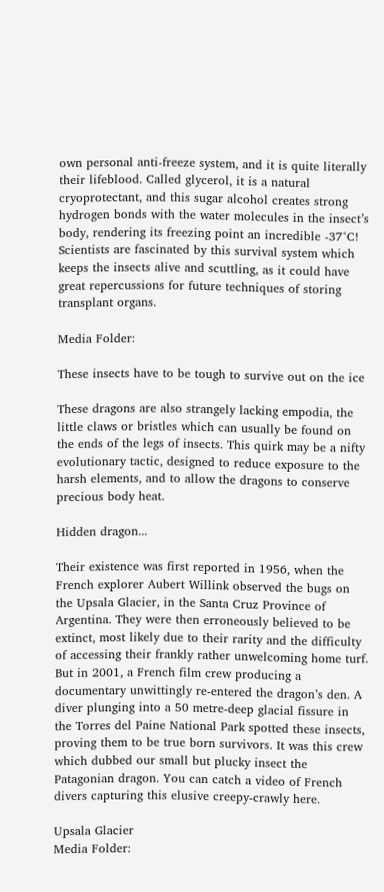own personal anti-freeze system, and it is quite literally their lifeblood. Called glycerol, it is a natural cryoprotectant, and this sugar alcohol creates strong hydrogen bonds with the water molecules in the insect’s body, rendering its freezing point an incredible -37°C! Scientists are fascinated by this survival system which keeps the insects alive and scuttling, as it could have great repercussions for future techniques of storing transplant organs.

Media Folder:

These insects have to be tough to survive out on the ice

These dragons are also strangely lacking empodia, the little claws or bristles which can usually be found on the ends of the legs of insects. This quirk may be a nifty evolutionary tactic, designed to reduce exposure to the harsh elements, and to allow the dragons to conserve precious body heat.

Hidden dragon...

Their existence was first reported in 1956, when the French explorer Aubert Willink observed the bugs on the Upsala Glacier, in the Santa Cruz Province of Argentina. They were then erroneously believed to be extinct, most likely due to their rarity and the difficulty of accessing their frankly rather unwelcoming home turf. But in 2001, a French film crew producing a documentary unwittingly re-entered the dragon’s den. A diver plunging into a 50 metre-deep glacial fissure in the Torres del Paine National Park spotted these insects, proving them to be true born survivors. It was this crew which dubbed our small but plucky insect the Patagonian dragon. You can catch a video of French divers capturing this elusive creepy-crawly here.

Upsala Glacier
Media Folder: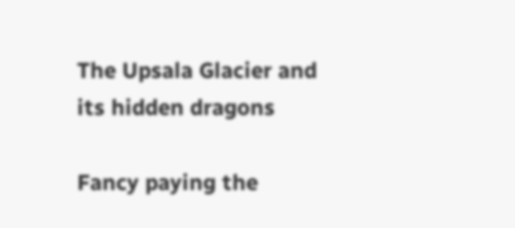The Upsala Glacier and its hidden dragons

Fancy paying the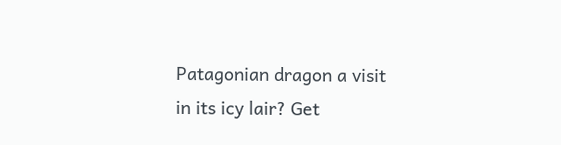Patagonian dragon a visit in its icy lair? Get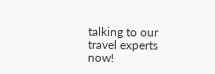talking to our travel experts now!